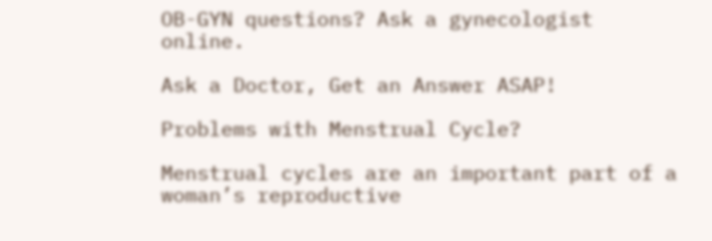OB-GYN questions? Ask a gynecologist online.

Ask a Doctor, Get an Answer ASAP!

Problems with Menstrual Cycle?

Menstrual cycles are an important part of a woman’s reproductive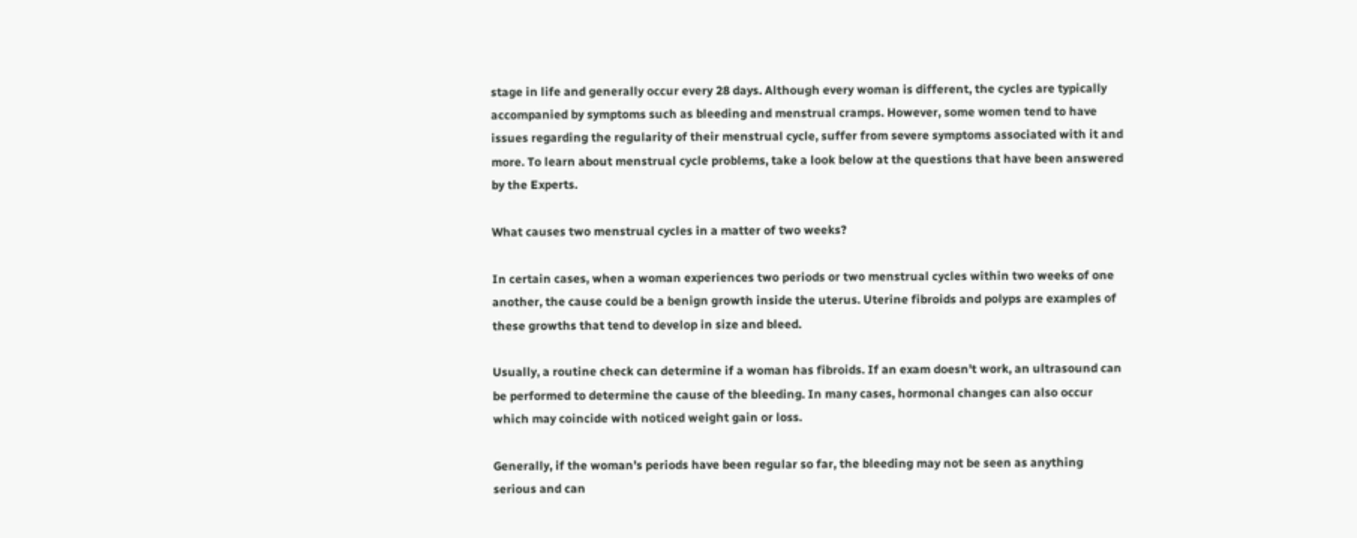stage in life and generally occur every 28 days. Although every woman is different, the cycles are typically accompanied by symptoms such as bleeding and menstrual cramps. However, some women tend to have issues regarding the regularity of their menstrual cycle, suffer from severe symptoms associated with it and more. To learn about menstrual cycle problems, take a look below at the questions that have been answered by the Experts.

What causes two menstrual cycles in a matter of two weeks?

In certain cases, when a woman experiences two periods or two menstrual cycles within two weeks of one another, the cause could be a benign growth inside the uterus. Uterine fibroids and polyps are examples of these growths that tend to develop in size and bleed.

Usually, a routine check can determine if a woman has fibroids. If an exam doesn't work, an ultrasound can be performed to determine the cause of the bleeding. In many cases, hormonal changes can also occur which may coincide with noticed weight gain or loss.

Generally, if the woman’s periods have been regular so far, the bleeding may not be seen as anything serious and can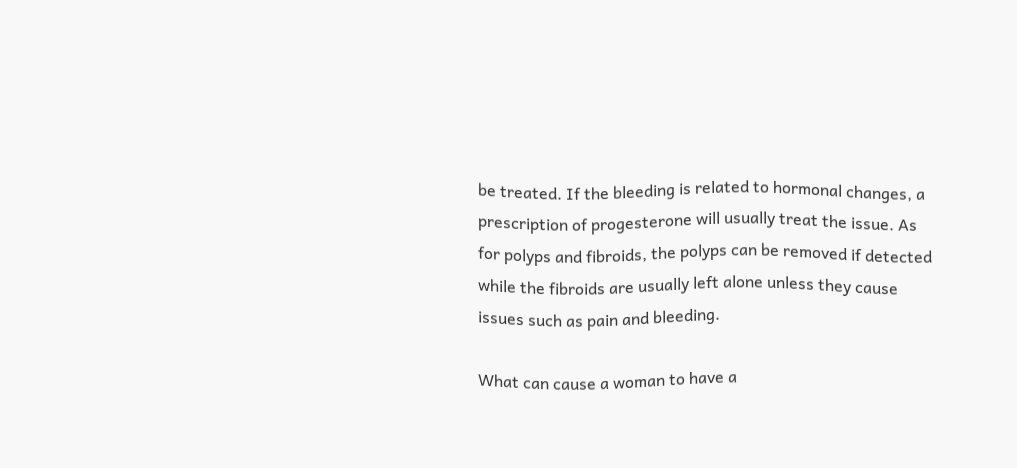be treated. If the bleeding is related to hormonal changes, a prescription of progesterone will usually treat the issue. As for polyps and fibroids, the polyps can be removed if detected while the fibroids are usually left alone unless they cause issues such as pain and bleeding.

What can cause a woman to have a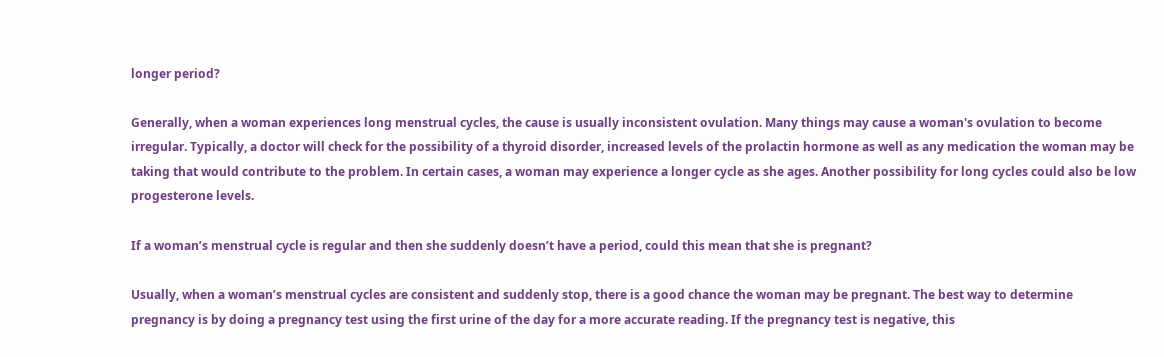longer period?

Generally, when a woman experiences long menstrual cycles, the cause is usually inconsistent ovulation. Many things may cause a woman's ovulation to become irregular. Typically, a doctor will check for the possibility of a thyroid disorder, increased levels of the prolactin hormone as well as any medication the woman may be taking that would contribute to the problem. In certain cases, a woman may experience a longer cycle as she ages. Another possibility for long cycles could also be low progesterone levels.

If a woman’s menstrual cycle is regular and then she suddenly doesn’t have a period, could this mean that she is pregnant?

Usually, when a woman’s menstrual cycles are consistent and suddenly stop, there is a good chance the woman may be pregnant. The best way to determine pregnancy is by doing a pregnancy test using the first urine of the day for a more accurate reading. If the pregnancy test is negative, this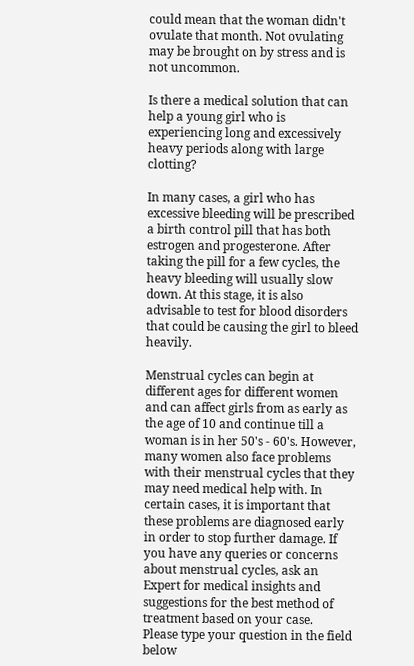could mean that the woman didn't ovulate that month. Not ovulating may be brought on by stress and is not uncommon.

Is there a medical solution that can help a young girl who is experiencing long and excessively heavy periods along with large clotting?

In many cases, a girl who has excessive bleeding will be prescribed a birth control pill that has both estrogen and progesterone. After taking the pill for a few cycles, the heavy bleeding will usually slow down. At this stage, it is also advisable to test for blood disorders that could be causing the girl to bleed heavily.

Menstrual cycles can begin at different ages for different women and can affect girls from as early as the age of 10 and continue till a woman is in her 50's - 60's. However, many women also face problems with their menstrual cycles that they may need medical help with. In certain cases, it is important that these problems are diagnosed early in order to stop further damage. If you have any queries or concerns about menstrual cycles, ask an Expert for medical insights and suggestions for the best method of treatment based on your case.
Please type your question in the field below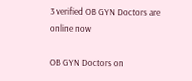3 verified OB GYN Doctors are online now

OB GYN Doctors on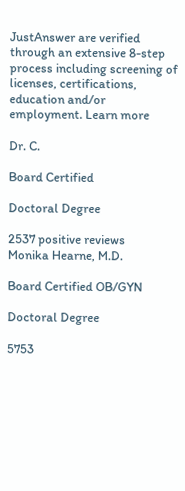JustAnswer are verified through an extensive 8-step process including screening of licenses, certifications, education and/or employment. Learn more

Dr. C.

Board Certified

Doctoral Degree

2537 positive reviews
Monika Hearne, M.D.

Board Certified OB/GYN

Doctoral Degree

5753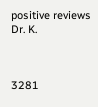positive reviews
Dr. K.



3281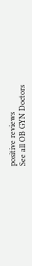positive reviews
See all OB GYN Doctors